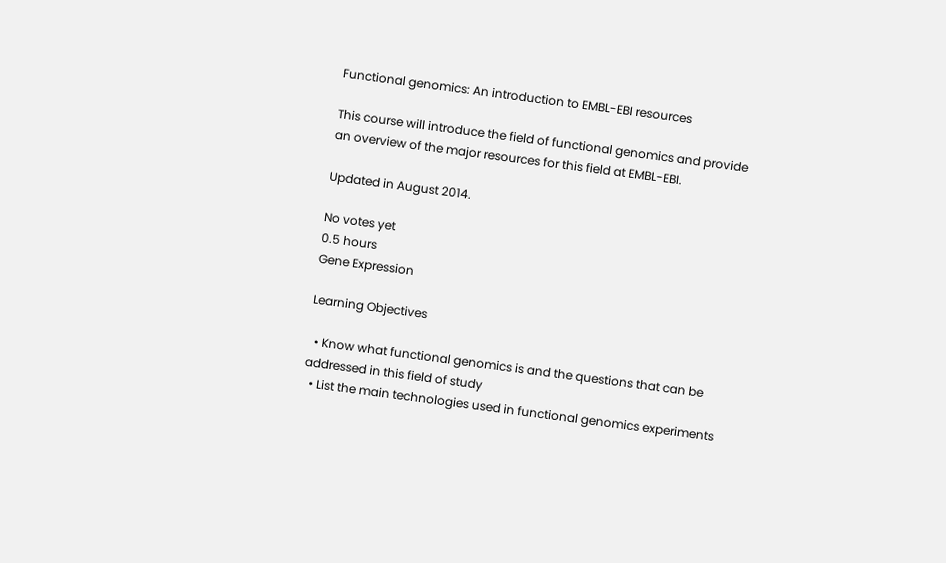Functional genomics: An introduction to EMBL-EBI resources

This course will introduce the field of functional genomics and provide an overview of the major resources for this field at EMBL-EBI.

Updated in August 2014.

No votes yet
0.5 hours
Gene Expression

Learning Objectives

  • Know what functional genomics is and the questions that can be addressed in this field of study
  • List the main technologies used in functional genomics experiments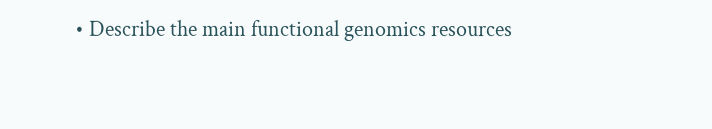• Describe the main functional genomics resources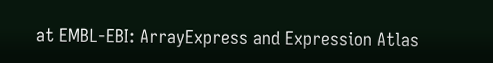at EMBL-EBI: ArrayExpress and Expression Atlas